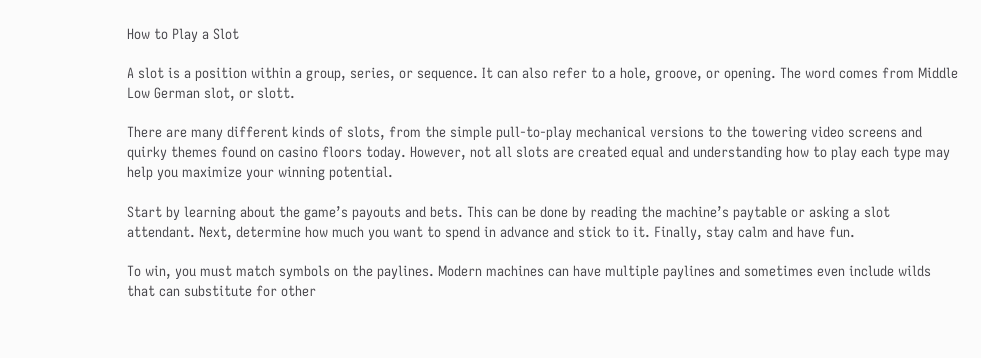How to Play a Slot

A slot is a position within a group, series, or sequence. It can also refer to a hole, groove, or opening. The word comes from Middle Low German slot, or slott.

There are many different kinds of slots, from the simple pull-to-play mechanical versions to the towering video screens and quirky themes found on casino floors today. However, not all slots are created equal and understanding how to play each type may help you maximize your winning potential.

Start by learning about the game’s payouts and bets. This can be done by reading the machine’s paytable or asking a slot attendant. Next, determine how much you want to spend in advance and stick to it. Finally, stay calm and have fun.

To win, you must match symbols on the paylines. Modern machines can have multiple paylines and sometimes even include wilds that can substitute for other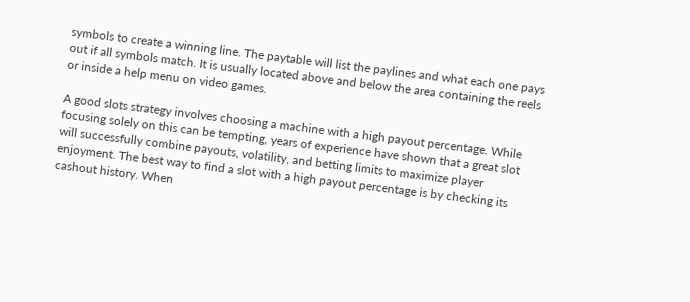symbols to create a winning line. The paytable will list the paylines and what each one pays out if all symbols match. It is usually located above and below the area containing the reels or inside a help menu on video games.

A good slots strategy involves choosing a machine with a high payout percentage. While focusing solely on this can be tempting, years of experience have shown that a great slot will successfully combine payouts, volatility, and betting limits to maximize player enjoyment. The best way to find a slot with a high payout percentage is by checking its cashout history. When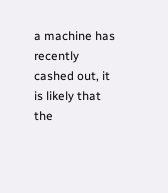a machine has recently cashed out, it is likely that the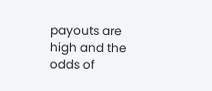payouts are high and the odds of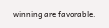winning are favorable.